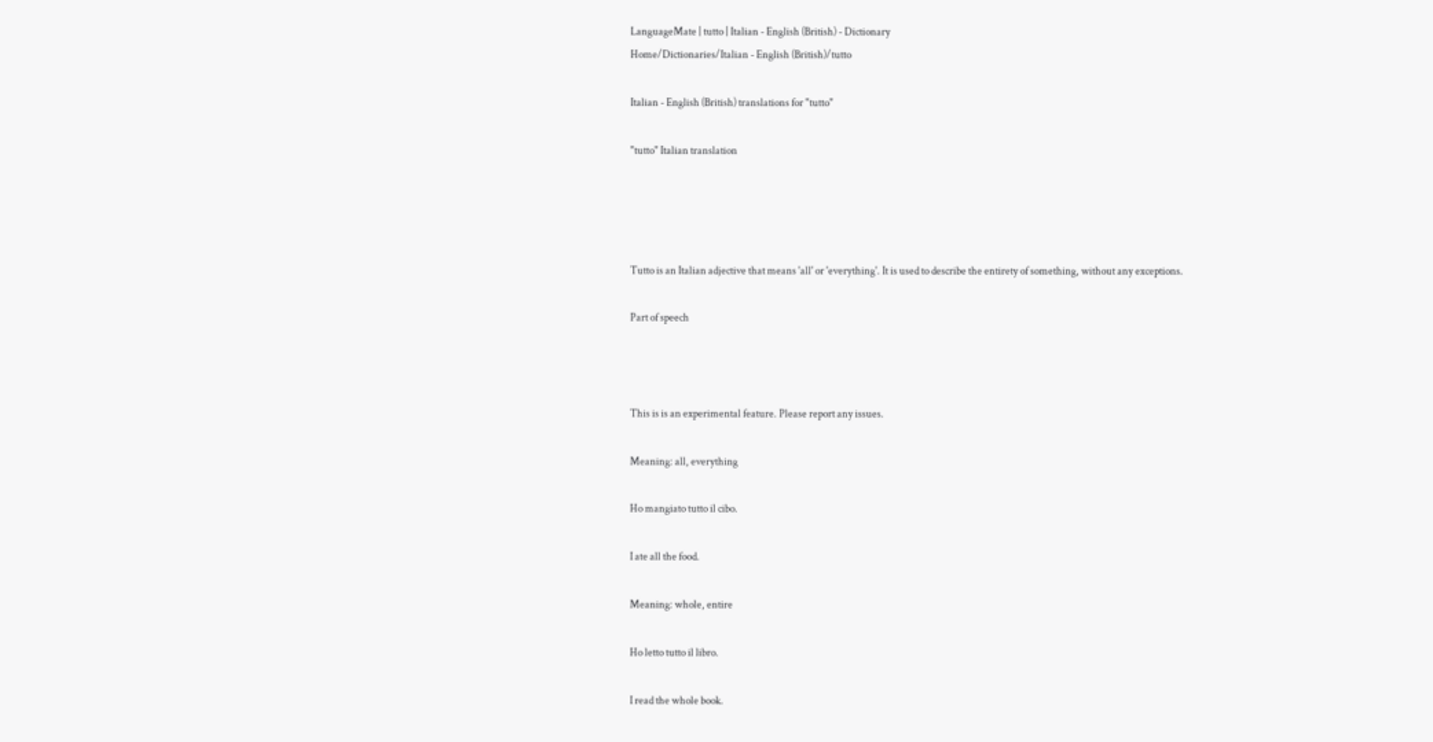LanguageMate | tutto | Italian - English (British) - Dictionary
Home/Dictionaries/Italian - English (British)/tutto

Italian - English (British) translations for "tutto"

"tutto" Italian translation




Tutto is an Italian adjective that means 'all' or 'everything'. It is used to describe the entirety of something, without any exceptions.

Part of speech



This is is an experimental feature. Please report any issues.

Meaning: all, everything

Ho mangiato tutto il cibo.

I ate all the food.

Meaning: whole, entire

Ho letto tutto il libro.

I read the whole book.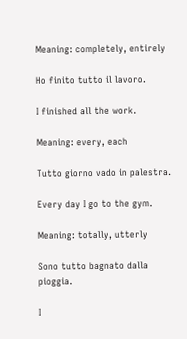Meaning: completely, entirely

Ho finito tutto il lavoro.

I finished all the work.

Meaning: every, each

Tutto giorno vado in palestra.

Every day I go to the gym.

Meaning: totally, utterly

Sono tutto bagnato dalla pioggia.

I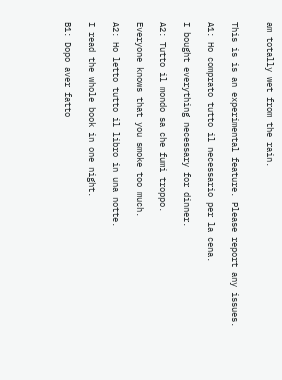am totally wet from the rain.


This is is an experimental feature. Please report any issues.

A1: Ho comprato tutto il necessario per la cena.

I bought everything necessary for dinner.

A2: Tutto il mondo sa che fumi troppo.

Everyone knows that you smoke too much.

A2: Ho letto tutto il libro in una notte.

I read the whole book in one night.

B1: Dopo aver fatto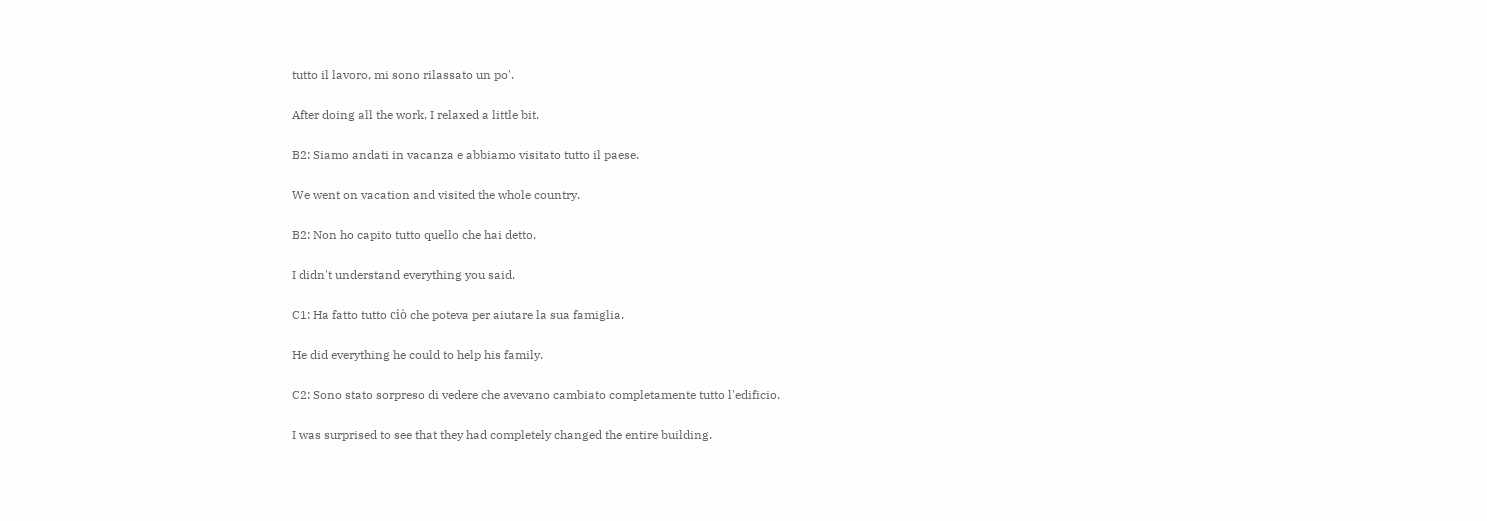tutto il lavoro, mi sono rilassato un po'.

After doing all the work, I relaxed a little bit.

B2: Siamo andati in vacanza e abbiamo visitato tutto il paese.

We went on vacation and visited the whole country.

B2: Non ho capito tutto quello che hai detto.

I didn't understand everything you said.

C1: Ha fatto tutto ciò che poteva per aiutare la sua famiglia.

He did everything he could to help his family.

C2: Sono stato sorpreso di vedere che avevano cambiato completamente tutto l'edificio.

I was surprised to see that they had completely changed the entire building.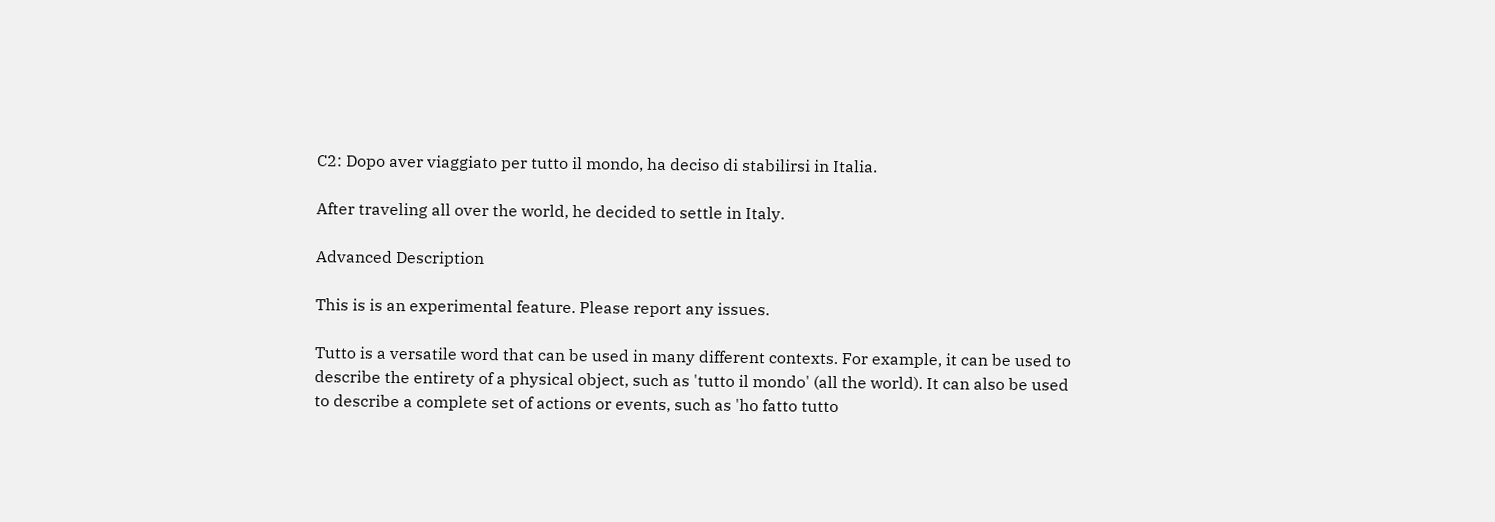C2: Dopo aver viaggiato per tutto il mondo, ha deciso di stabilirsi in Italia.

After traveling all over the world, he decided to settle in Italy.

Advanced Description

This is is an experimental feature. Please report any issues.

Tutto is a versatile word that can be used in many different contexts. For example, it can be used to describe the entirety of a physical object, such as 'tutto il mondo' (all the world). It can also be used to describe a complete set of actions or events, such as 'ho fatto tutto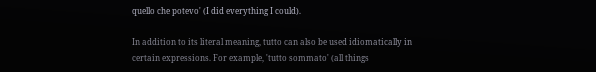quello che potevo' (I did everything I could).

In addition to its literal meaning, tutto can also be used idiomatically in certain expressions. For example, 'tutto sommato' (all things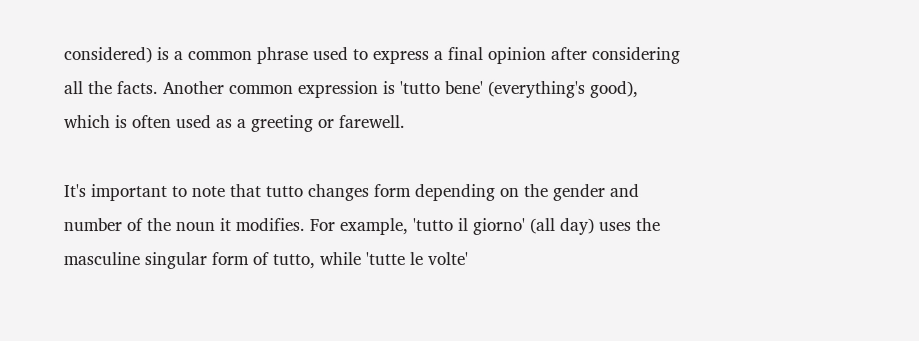considered) is a common phrase used to express a final opinion after considering all the facts. Another common expression is 'tutto bene' (everything's good), which is often used as a greeting or farewell.

It's important to note that tutto changes form depending on the gender and number of the noun it modifies. For example, 'tutto il giorno' (all day) uses the masculine singular form of tutto, while 'tutte le volte'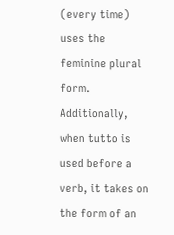(every time) uses the feminine plural form. Additionally, when tutto is used before a verb, it takes on the form of an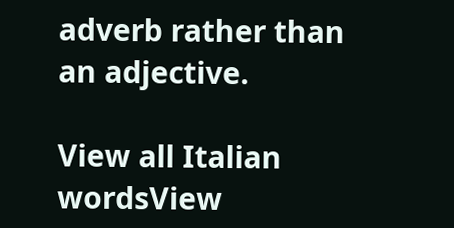adverb rather than an adjective.

View all Italian wordsView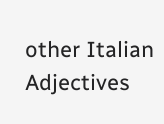other Italian Adjectives